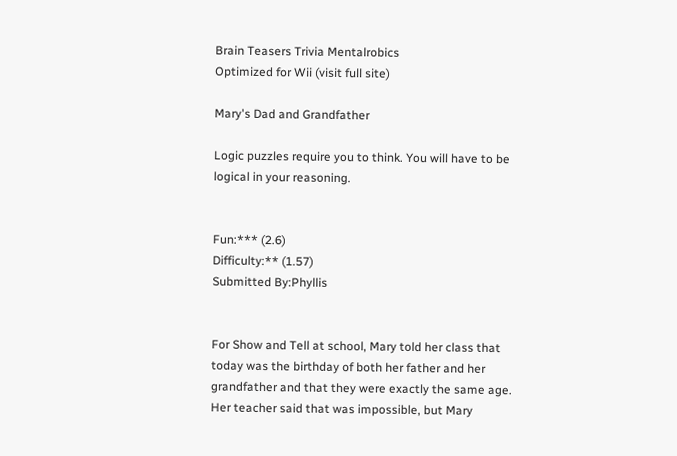Brain Teasers Trivia Mentalrobics
Optimized for Wii (visit full site)

Mary's Dad and Grandfather

Logic puzzles require you to think. You will have to be logical in your reasoning.


Fun:*** (2.6)
Difficulty:** (1.57)
Submitted By:Phyllis


For Show and Tell at school, Mary told her class that today was the birthday of both her father and her grandfather and that they were exactly the same age. Her teacher said that was impossible, but Mary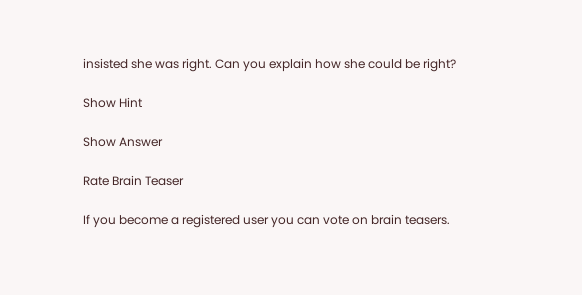insisted she was right. Can you explain how she could be right?

Show Hint

Show Answer

Rate Brain Teaser

If you become a registered user you can vote on brain teasers.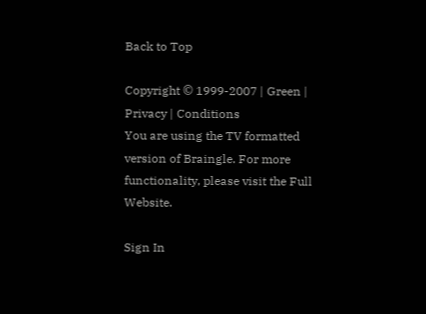Back to Top

Copyright © 1999-2007 | Green | Privacy | Conditions
You are using the TV formatted version of Braingle. For more functionality, please visit the Full Website.

Sign In